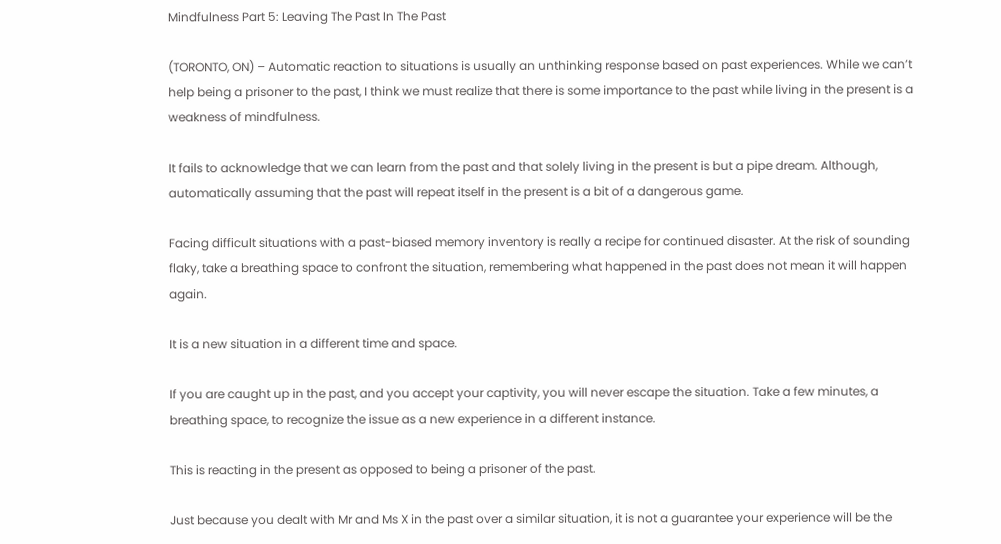Mindfulness Part 5: Leaving The Past In The Past

(TORONTO, ON) – Automatic reaction to situations is usually an unthinking response based on past experiences. While we can’t help being a prisoner to the past, I think we must realize that there is some importance to the past while living in the present is a weakness of mindfulness.

It fails to acknowledge that we can learn from the past and that solely living in the present is but a pipe dream. Although, automatically assuming that the past will repeat itself in the present is a bit of a dangerous game.

Facing difficult situations with a past-biased memory inventory is really a recipe for continued disaster. At the risk of sounding flaky, take a breathing space to confront the situation, remembering what happened in the past does not mean it will happen again.

It is a new situation in a different time and space.

If you are caught up in the past, and you accept your captivity, you will never escape the situation. Take a few minutes, a breathing space, to recognize the issue as a new experience in a different instance.

This is reacting in the present as opposed to being a prisoner of the past.

Just because you dealt with Mr and Ms X in the past over a similar situation, it is not a guarantee your experience will be the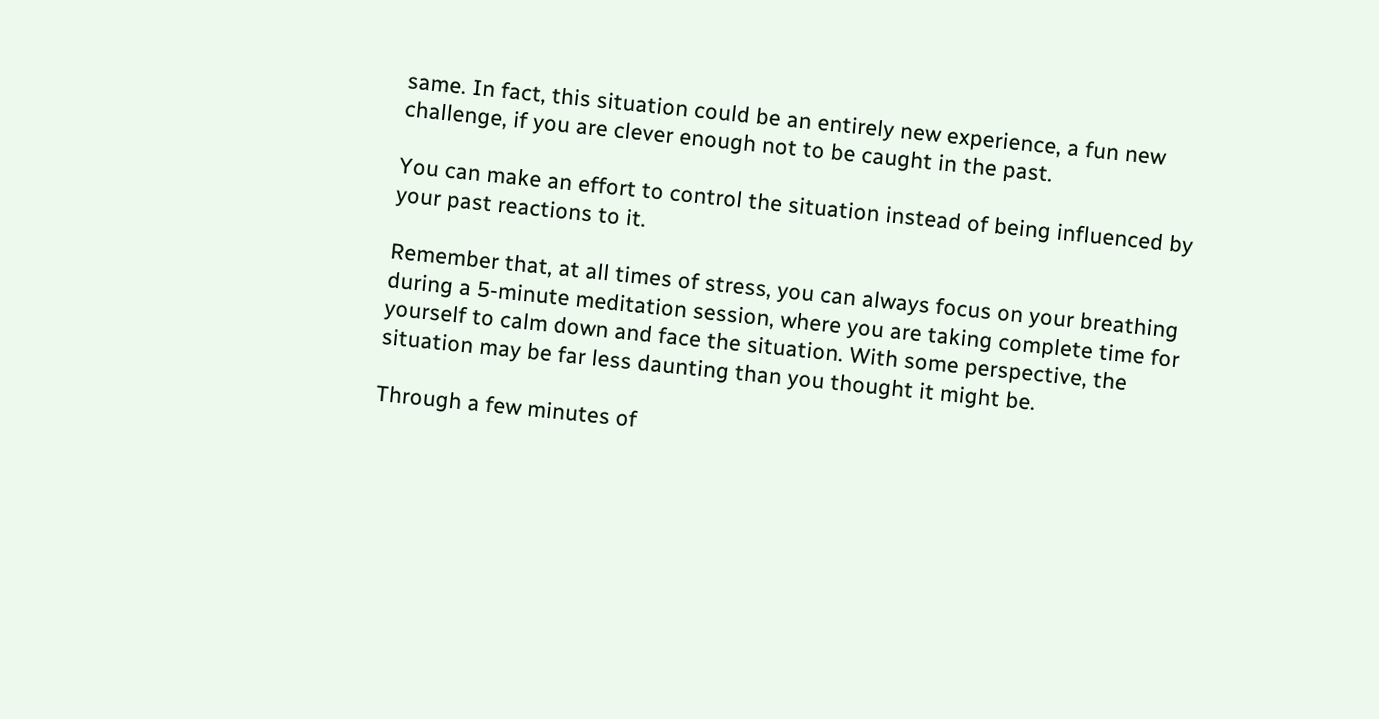same. In fact, this situation could be an entirely new experience, a fun new challenge, if you are clever enough not to be caught in the past.

You can make an effort to control the situation instead of being influenced by your past reactions to it.

Remember that, at all times of stress, you can always focus on your breathing during a 5-minute meditation session, where you are taking complete time for yourself to calm down and face the situation. With some perspective, the situation may be far less daunting than you thought it might be.

Through a few minutes of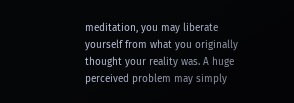meditation, you may liberate yourself from what you originally thought your reality was. A huge perceived problem may simply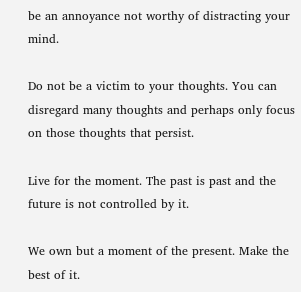be an annoyance not worthy of distracting your mind.

Do not be a victim to your thoughts. You can disregard many thoughts and perhaps only focus on those thoughts that persist.

Live for the moment. The past is past and the future is not controlled by it.

We own but a moment of the present. Make the best of it.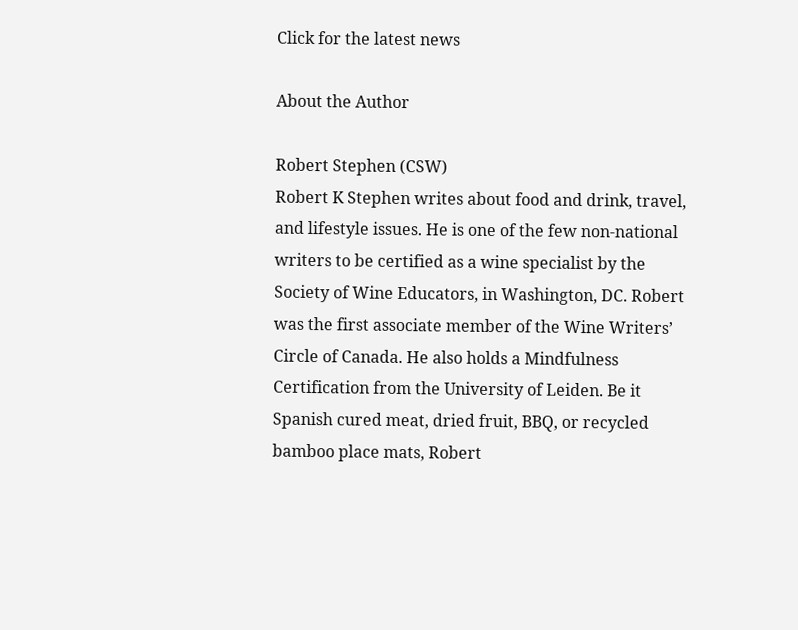Click for the latest news

About the Author

Robert Stephen (CSW)
Robert K Stephen writes about food and drink, travel, and lifestyle issues. He is one of the few non-national writers to be certified as a wine specialist by the Society of Wine Educators, in Washington, DC. Robert was the first associate member of the Wine Writers’ Circle of Canada. He also holds a Mindfulness Certification from the University of Leiden. Be it Spanish cured meat, dried fruit, BBQ, or recycled bamboo place mats, Robert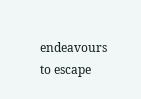endeavours to escape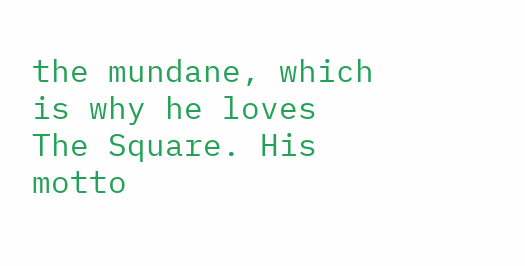the mundane, which is why he loves The Square. His motto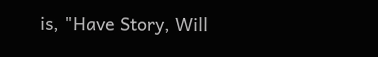is, "Have Story, Will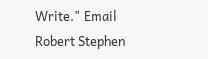Write." Email Robert Stephen